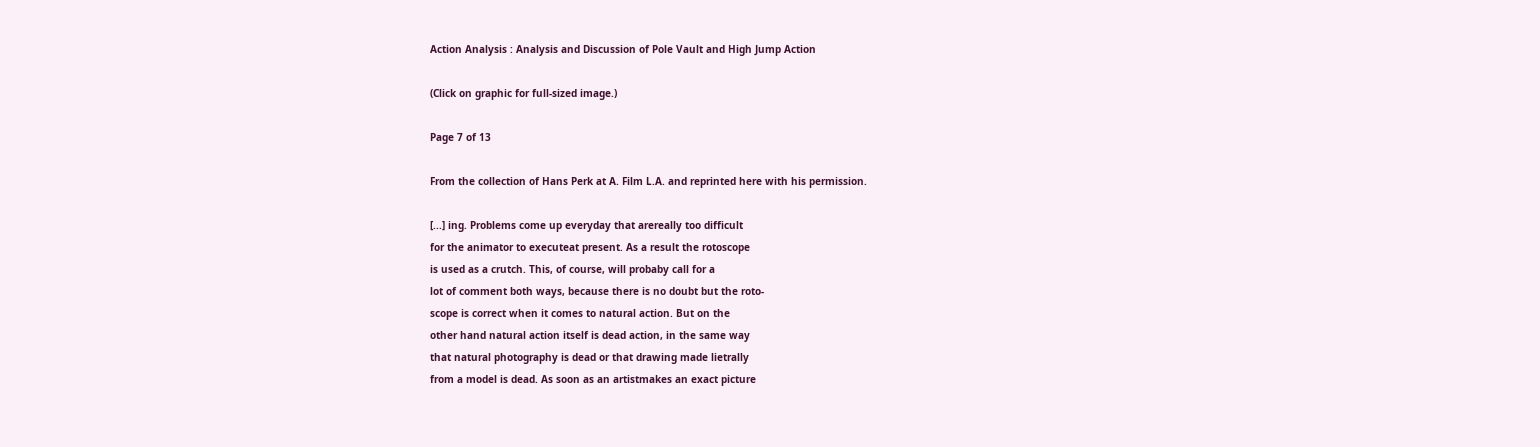Action Analysis : Analysis and Discussion of Pole Vault and High Jump Action

(Click on graphic for full-sized image.)

Page 7 of 13

From the collection of Hans Perk at A. Film L.A. and reprinted here with his permission.

[...] ing. Problems come up everyday that arereally too difficult
for the animator to executeat present. As a result the rotoscope
is used as a crutch. This, of course, will probaby call for a
lot of comment both ways, because there is no doubt but the roto-
scope is correct when it comes to natural action. But on the
other hand natural action itself is dead action, in the same way
that natural photography is dead or that drawing made lietrally
from a model is dead. As soon as an artistmakes an exact picture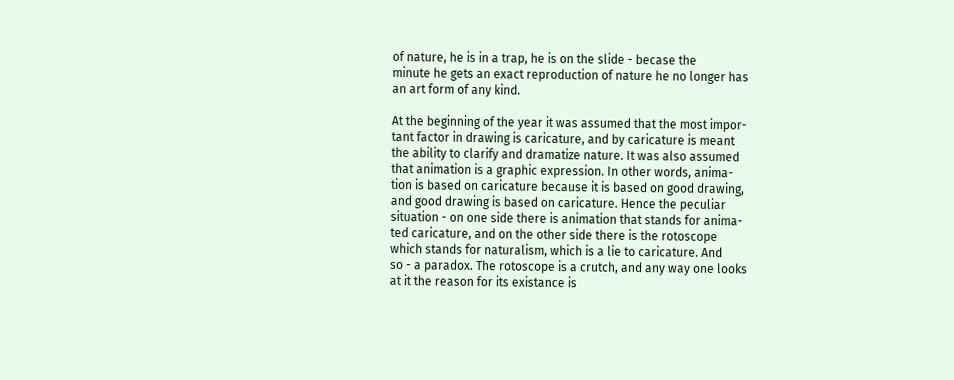of nature, he is in a trap, he is on the slide - becase the
minute he gets an exact reproduction of nature he no longer has
an art form of any kind.

At the beginning of the year it was assumed that the most impor-
tant factor in drawing is caricature, and by caricature is meant
the ability to clarify and dramatize nature. It was also assumed
that animation is a graphic expression. In other words, anima-
tion is based on caricature because it is based on good drawing,
and good drawing is based on caricature. Hence the peculiar
situation - on one side there is animation that stands for anima-
ted caricature, and on the other side there is the rotoscope
which stands for naturalism, which is a lie to caricature. And
so - a paradox. The rotoscope is a crutch, and any way one looks
at it the reason for its existance is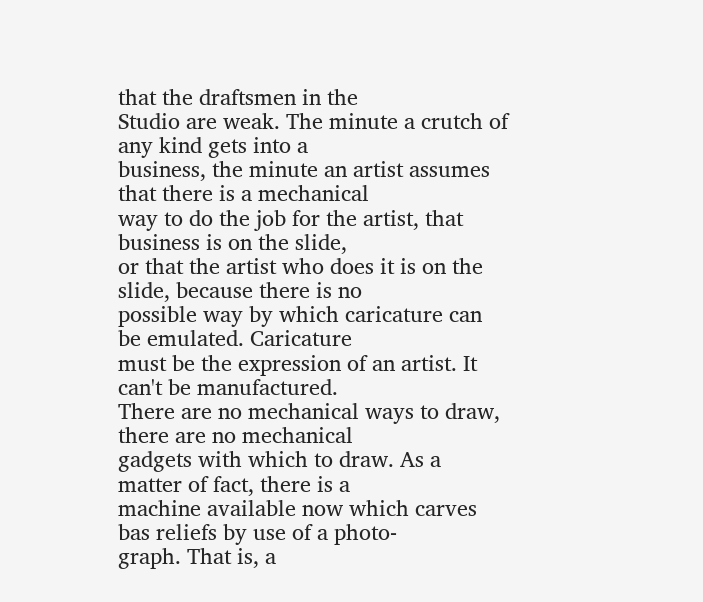that the draftsmen in the
Studio are weak. The minute a crutch of any kind gets into a
business, the minute an artist assumes that there is a mechanical
way to do the job for the artist, that business is on the slide,
or that the artist who does it is on the slide, because there is no
possible way by which caricature can be emulated. Caricature
must be the expression of an artist. It can't be manufactured.
There are no mechanical ways to draw, there are no mechanical
gadgets with which to draw. As a matter of fact, there is a
machine available now which carves bas reliefs by use of a photo-
graph. That is, a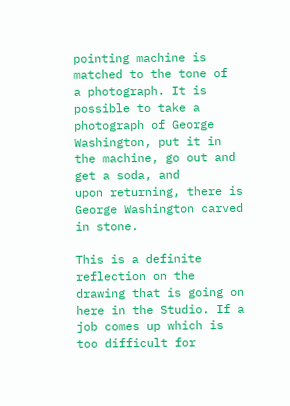pointing machine is matched to the tone of
a photograph. It is possible to take a photograph of George
Washington, put it in the machine, go out and get a soda, and
upon returning, there is George Washington carved in stone.

This is a definite reflection on the drawing that is going on
here in the Studio. If a job comes up which is too difficult for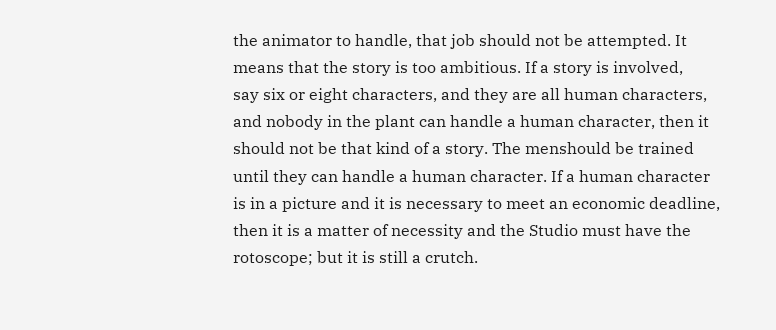the animator to handle, that job should not be attempted. It
means that the story is too ambitious. If a story is involved,
say six or eight characters, and they are all human characters,
and nobody in the plant can handle a human character, then it
should not be that kind of a story. The menshould be trained
until they can handle a human character. If a human character
is in a picture and it is necessary to meet an economic deadline,
then it is a matter of necessity and the Studio must have the
rotoscope; but it is still a crutch.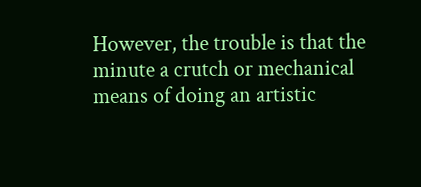However, the trouble is that the minute a crutch or mechanical
means of doing an artistic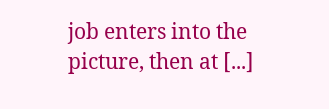job enters into the picture, then at [...]